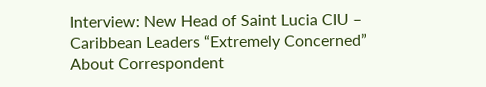Interview: New Head of Saint Lucia CIU – Caribbean Leaders “Extremely Concerned” About Correspondent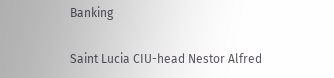Banking

Saint Lucia CIU-head Nestor Alfred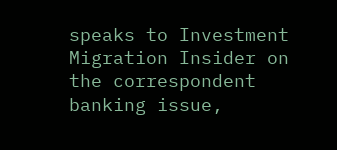speaks to Investment Migration Insider on the correspondent banking issue,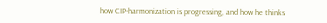how CIP-harmonization is progressing, and how he thinks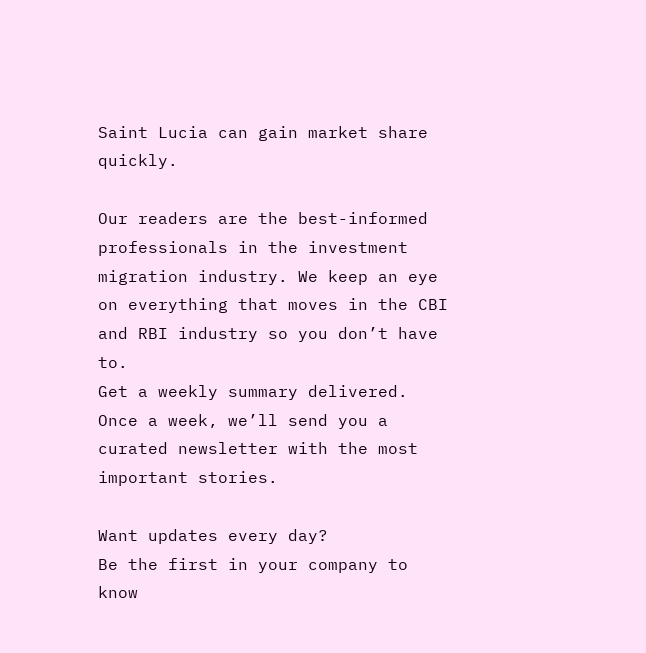Saint Lucia can gain market share quickly.

Our readers are the best-informed professionals in the investment migration industry. We keep an eye on everything that moves in the CBI and RBI industry so you don’t have to.
Get a weekly summary delivered. Once a week, we’ll send you a curated newsletter with the most important stories.

Want updates every day?
Be the first in your company to know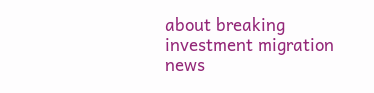about breaking investment migration news